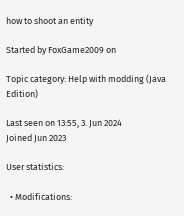how to shoot an entity

Started by FoxGame2009 on

Topic category: Help with modding (Java Edition)

Last seen on 13:55, 3. Jun 2024
Joined Jun 2023

User statistics:

  • Modifications: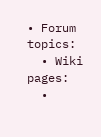• Forum topics:
  • Wiki pages:
  •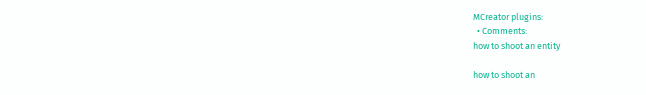MCreator plugins:
  • Comments:
how to shoot an entity

how to shoot an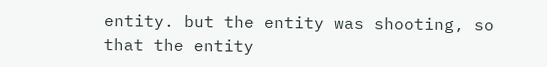entity. but the entity was shooting, so that the entity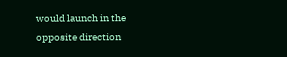would launch in the opposite direction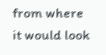from where it would look